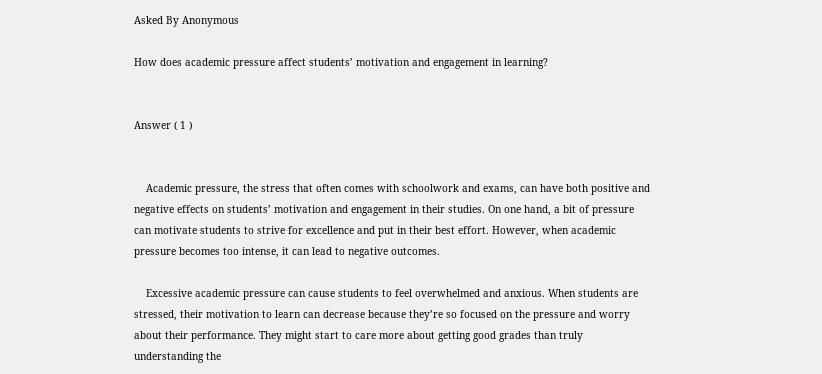Asked By Anonymous

How does academic pressure affect students’ motivation and engagement in learning?


Answer ( 1 )


    Academic pressure, the stress that often comes with schoolwork and exams, can have both positive and negative effects on students’ motivation and engagement in their studies. On one hand, a bit of pressure can motivate students to strive for excellence and put in their best effort. However, when academic pressure becomes too intense, it can lead to negative outcomes.

    Excessive academic pressure can cause students to feel overwhelmed and anxious. When students are stressed, their motivation to learn can decrease because they’re so focused on the pressure and worry about their performance. They might start to care more about getting good grades than truly understanding the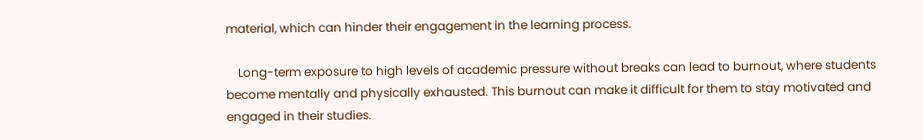material, which can hinder their engagement in the learning process.

    Long-term exposure to high levels of academic pressure without breaks can lead to burnout, where students become mentally and physically exhausted. This burnout can make it difficult for them to stay motivated and engaged in their studies.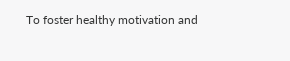To foster healthy motivation and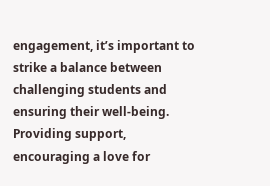engagement, it’s important to strike a balance between challenging students and ensuring their well-being. Providing support, encouraging a love for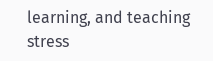learning, and teaching stress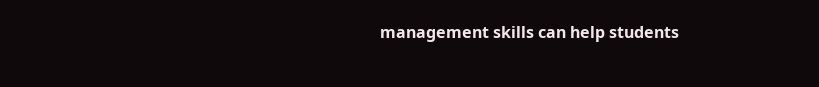management skills can help students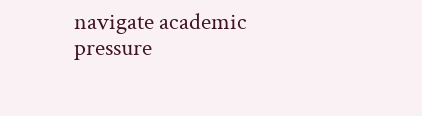navigate academic pressure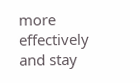more effectively and stay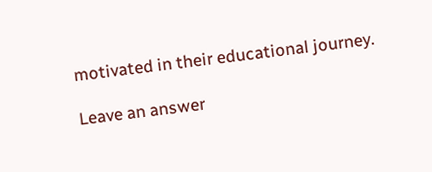motivated in their educational journey.

Leave an answer